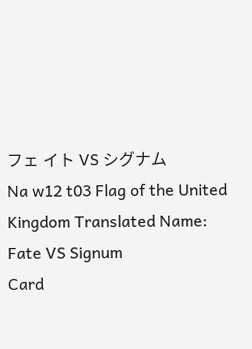フェ イト VS シグナム
Na w12 t03 Flag of the United Kingdom Translated Name: Fate VS Signum
Card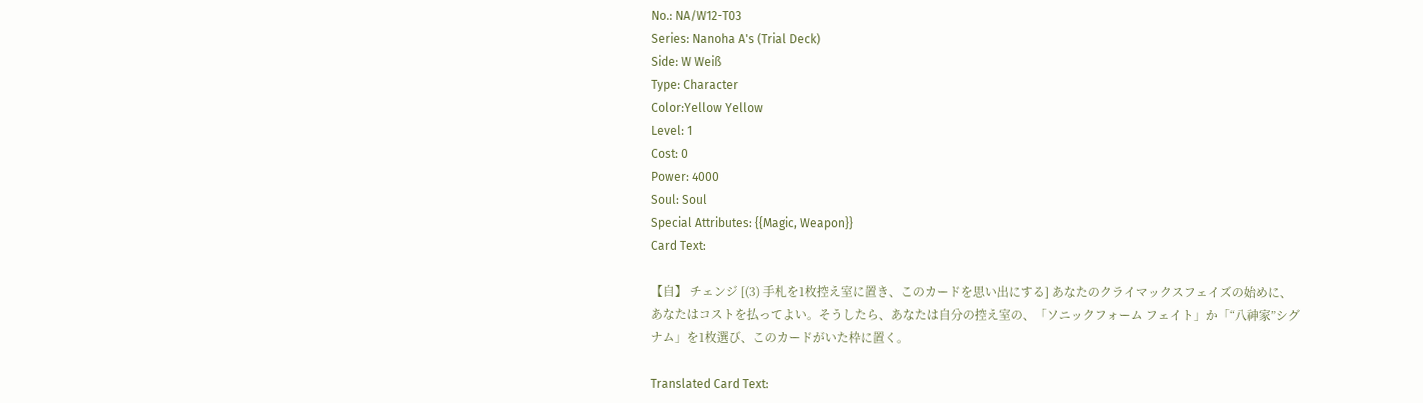No.: NA/W12-T03
Series: Nanoha A's (Trial Deck)
Side: W Weiß
Type: Character
Color:Yellow Yellow
Level: 1
Cost: 0
Power: 4000
Soul: Soul
Special Attributes: {{Magic, Weapon}}
Card Text:

【自】 チェンジ [(3) 手札を1枚控え室に置き、このカードを思い出にする] あなたのクライマックスフェイズの始めに、あなたはコストを払ってよい。そうしたら、あなたは自分の控え室の、「ソニックフォーム フェイト」か「“八神家”シグナム」を1枚選び、このカードがいた枠に置く。

Translated Card Text: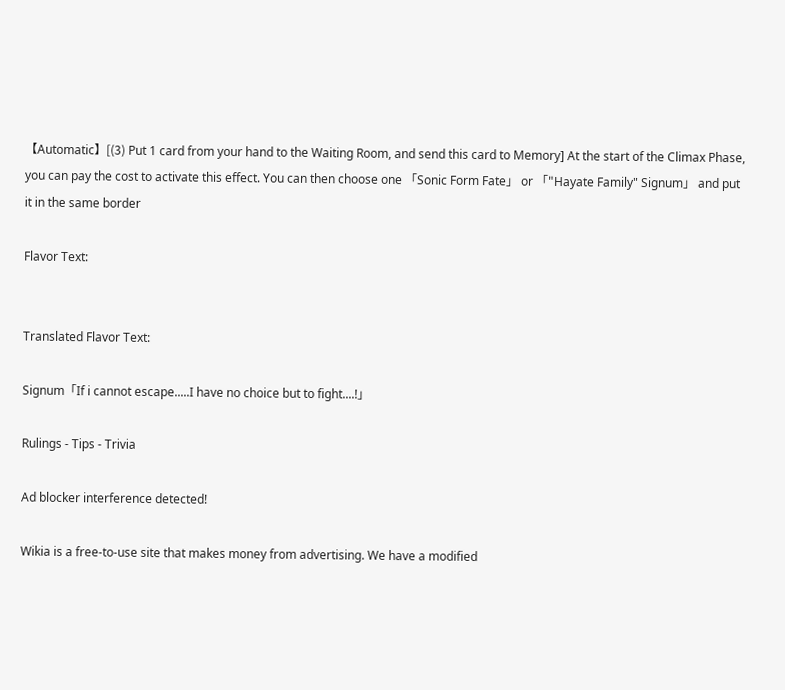【Automatic】[(3) Put 1 card from your hand to the Waiting Room, and send this card to Memory] At the start of the Climax Phase, you can pay the cost to activate this effect. You can then choose one 「Sonic Form Fate」 or 「"Hayate Family" Signum」 and put it in the same border

Flavor Text:


Translated Flavor Text:

Signum「If i cannot escape.....I have no choice but to fight....!」

Rulings - Tips - Trivia

Ad blocker interference detected!

Wikia is a free-to-use site that makes money from advertising. We have a modified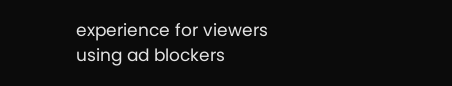experience for viewers using ad blockers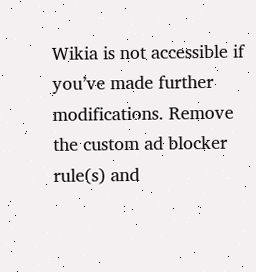Wikia is not accessible if you’ve made further modifications. Remove the custom ad blocker rule(s) and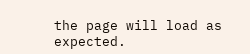the page will load as expected.